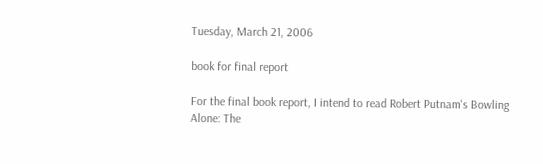Tuesday, March 21, 2006

book for final report

For the final book report, I intend to read Robert Putnam's Bowling Alone: The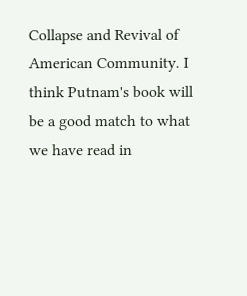Collapse and Revival of American Community. I think Putnam's book will be a good match to what we have read in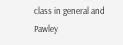class in general and Pawley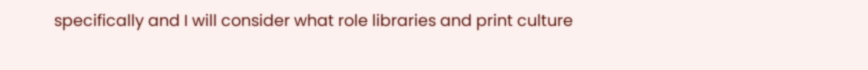specifically and I will consider what role libraries and print culture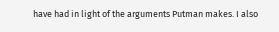have had in light of the arguments Putman makes. I also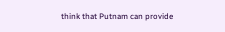think that Putnam can provide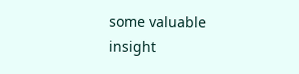some valuable insight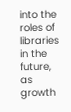into the roles of libraries in the future, as growth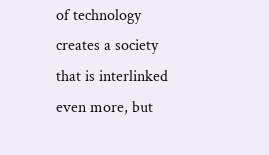of technology creates a society that is interlinked even more, but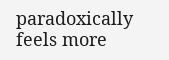paradoxically feels more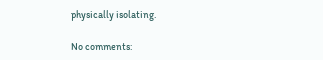physically isolating.

No comments: